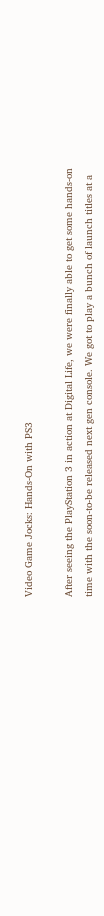Video Game Jocks: Hands-On with PS3

After seeing the PlayStation 3 in action at Digital Life, we were finally able to get some hands-on time with the soon-to-be released next gen console. We got to play a bunch of launch titles at a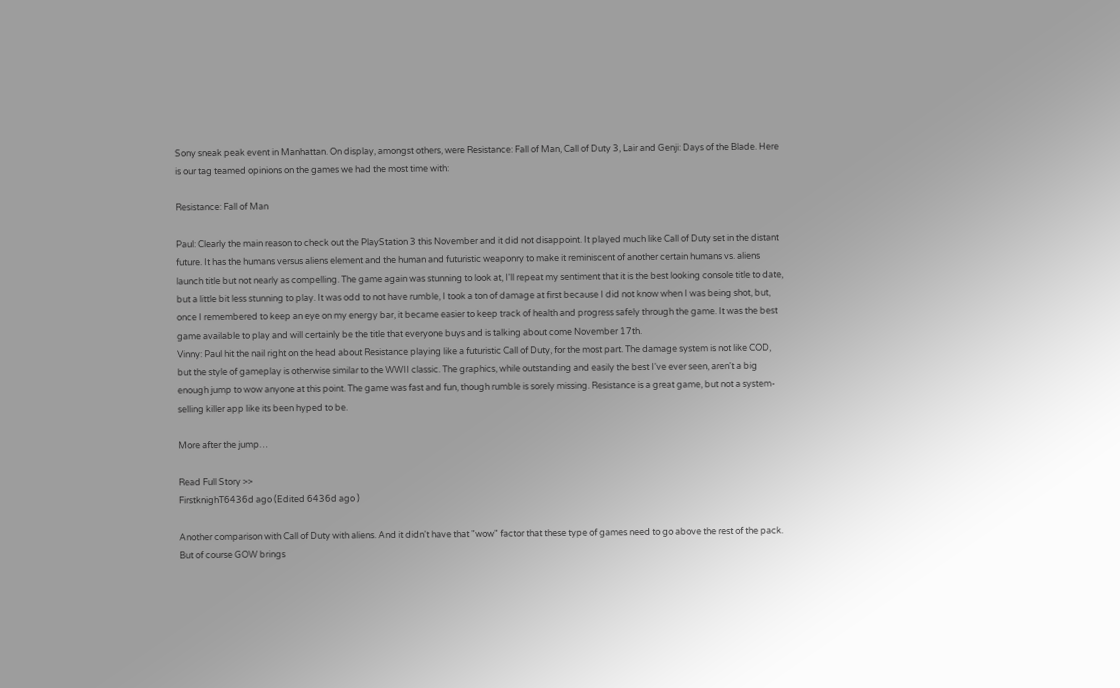Sony sneak peak event in Manhattan. On display, amongst others, were Resistance: Fall of Man, Call of Duty 3, Lair and Genji: Days of the Blade. Here is our tag teamed opinions on the games we had the most time with:

Resistance: Fall of Man

Paul: Clearly the main reason to check out the PlayStation 3 this November and it did not disappoint. It played much like Call of Duty set in the distant future. It has the humans versus aliens element and the human and futuristic weaponry to make it reminiscent of another certain humans vs. aliens launch title but not nearly as compelling. The game again was stunning to look at, I'll repeat my sentiment that it is the best looking console title to date, but a little bit less stunning to play. It was odd to not have rumble, I took a ton of damage at first because I did not know when I was being shot, but, once I remembered to keep an eye on my energy bar, it became easier to keep track of health and progress safely through the game. It was the best game available to play and will certainly be the title that everyone buys and is talking about come November 17th.
Vinny: Paul hit the nail right on the head about Resistance playing like a futuristic Call of Duty, for the most part. The damage system is not like COD, but the style of gameplay is otherwise similar to the WWII classic. The graphics, while outstanding and easily the best I've ever seen, aren't a big enough jump to wow anyone at this point. The game was fast and fun, though rumble is sorely missing. Resistance is a great game, but not a system-selling killer app like its been hyped to be.

More after the jump…

Read Full Story >>
FirstknighT6436d ago (Edited 6436d ago )

Another comparison with Call of Duty with aliens. And it didn't have that "wow" factor that these type of games need to go above the rest of the pack. But of course GOW brings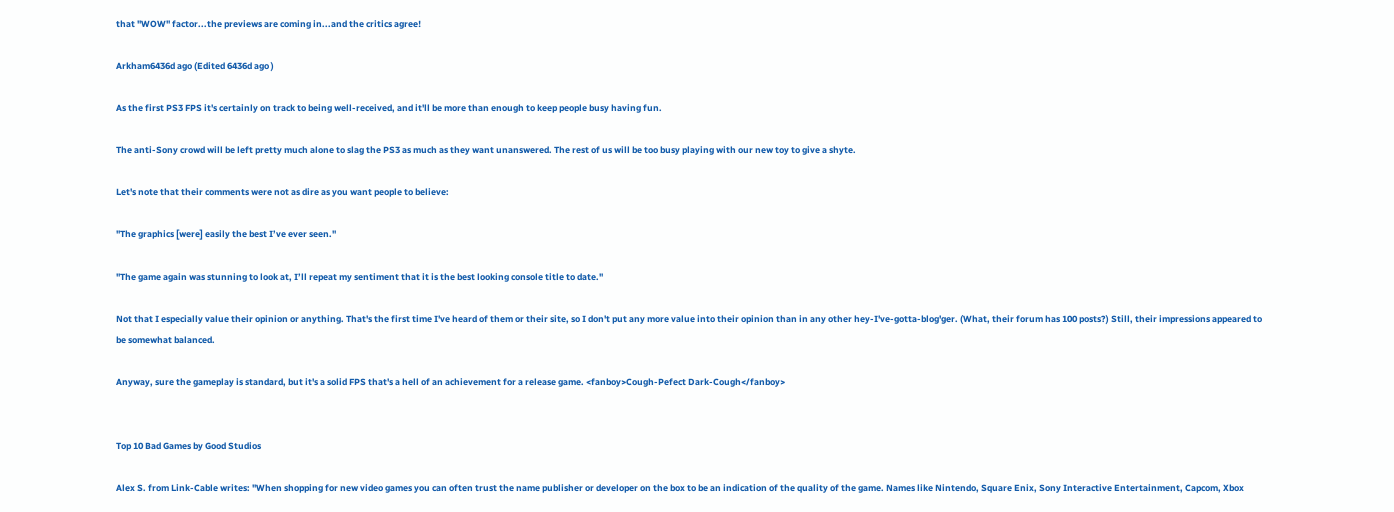that "WOW" factor...the previews are coming in...and the critics agree!

Arkham6436d ago (Edited 6436d ago )

As the first PS3 FPS it's certainly on track to being well-received, and it'll be more than enough to keep people busy having fun.

The anti-Sony crowd will be left pretty much alone to slag the PS3 as much as they want unanswered. The rest of us will be too busy playing with our new toy to give a shyte.

Let's note that their comments were not as dire as you want people to believe:

"The graphics [were] easily the best I’ve ever seen."

"The game again was stunning to look at, I’ll repeat my sentiment that it is the best looking console title to date."

Not that I especially value their opinion or anything. That's the first time I've heard of them or their site, so I don't put any more value into their opinion than in any other hey-I've-gotta-blog'ger. (What, their forum has 100 posts?) Still, their impressions appeared to be somewhat balanced.

Anyway, sure the gameplay is standard, but it's a solid FPS that's a hell of an achievement for a release game. <fanboy>Cough-Pefect Dark-Cough</fanboy>


Top 10 Bad Games by Good Studios

Alex S. from Link-Cable writes: "When shopping for new video games you can often trust the name publisher or developer on the box to be an indication of the quality of the game. Names like Nintendo, Square Enix, Sony Interactive Entertainment, Capcom, Xbox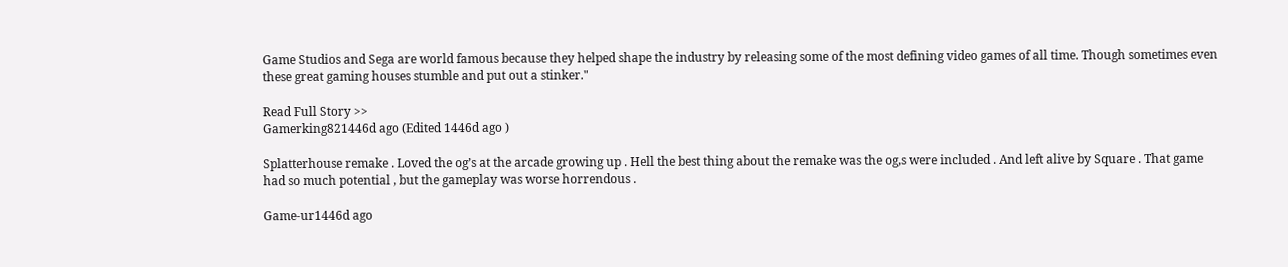Game Studios and Sega are world famous because they helped shape the industry by releasing some of the most defining video games of all time. Though sometimes even these great gaming houses stumble and put out a stinker."

Read Full Story >>
Gamerking821446d ago (Edited 1446d ago )

Splatterhouse remake . Loved the og’s at the arcade growing up . Hell the best thing about the remake was the og,s were included . And left alive by Square . That game had so much potential , but the gameplay was worse horrendous .

Game-ur1446d ago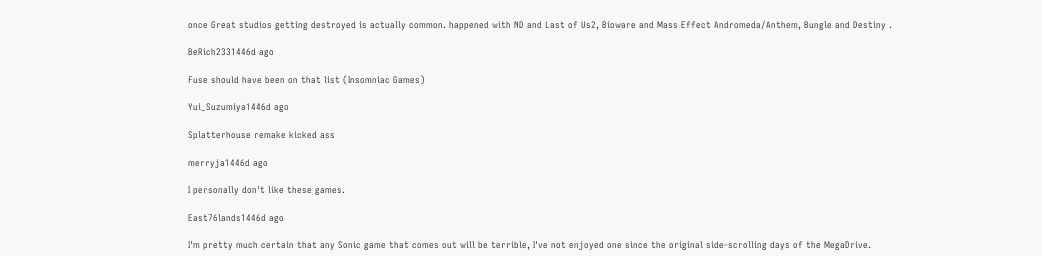once Great studios getting destroyed is actually common. happened with ND and Last of Us2, Bioware and Mass Effect Andromeda/Anthem, Bungle and Destiny .

BeRich2331446d ago

Fuse should have been on that list (Insomniac Games)

Yui_Suzumiya1446d ago

Splatterhouse remake kicked ass

merryja1446d ago

I personally don't like these games.

East76lands1446d ago

I'm pretty much certain that any Sonic game that comes out will be terrible, I've not enjoyed one since the original side-scrolling days of the MegaDrive.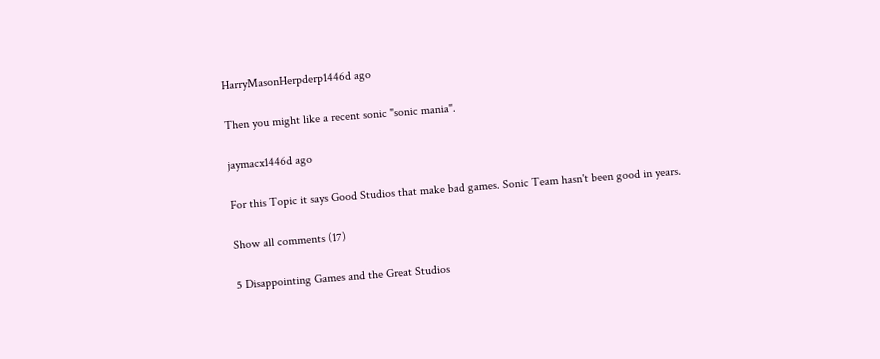HarryMasonHerpderp1446d ago

Then you might like a recent sonic "sonic mania".

jaymacx1446d ago

For this Topic it says Good Studios that make bad games. Sonic Team hasn't been good in years.

Show all comments (17)

5 Disappointing Games and the Great Studios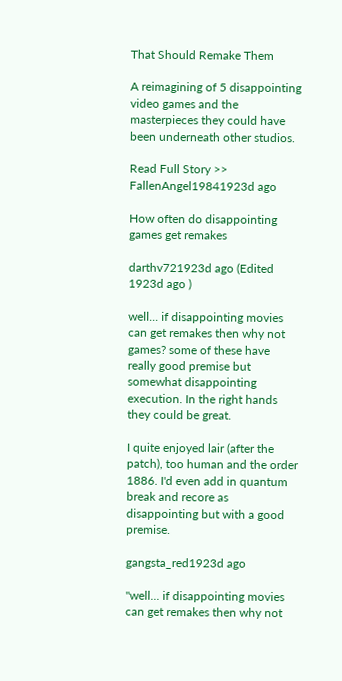That Should Remake Them

A reimagining of 5 disappointing video games and the masterpieces they could have been underneath other studios.

Read Full Story >>
FallenAngel19841923d ago

How often do disappointing games get remakes

darthv721923d ago (Edited 1923d ago )

well... if disappointing movies can get remakes then why not games? some of these have really good premise but somewhat disappointing execution. In the right hands they could be great.

I quite enjoyed lair (after the patch), too human and the order 1886. I'd even add in quantum break and recore as disappointing but with a good premise.

gangsta_red1923d ago

"well... if disappointing movies can get remakes then why not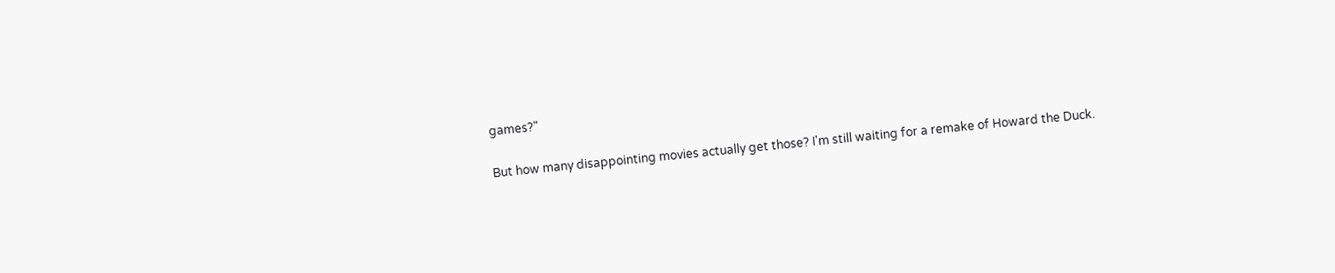games?"

But how many disappointing movies actually get those? I'm still waiting for a remake of Howard the Duck.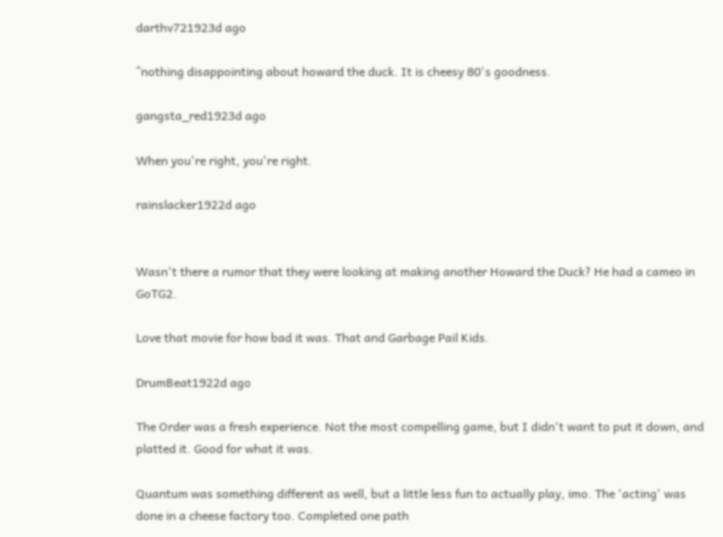darthv721923d ago

^nothing disappointing about howard the duck. It is cheesy 80's goodness.

gangsta_red1923d ago

When you're right, you're right.

rainslacker1922d ago


Wasn't there a rumor that they were looking at making another Howard the Duck? He had a cameo in GoTG2.

Love that movie for how bad it was. That and Garbage Pail Kids.

DrumBeat1922d ago

The Order was a fresh experience. Not the most compelling game, but I didn't want to put it down, and platted it. Good for what it was.

Quantum was something different as well, but a little less fun to actually play, imo. The 'acting' was done in a cheese factory too. Completed one path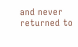and never returned to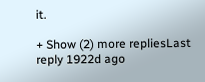it.

+ Show (2) more repliesLast reply 1922d ago